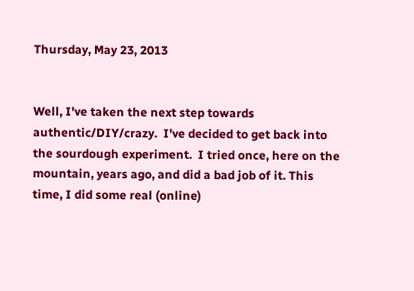Thursday, May 23, 2013


Well, I've taken the next step towards authentic/DIY/crazy.  I've decided to get back into the sourdough experiment.  I tried once, here on the mountain, years ago, and did a bad job of it. This time, I did some real (online)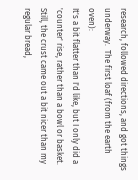research, followed directions, and got things underway.  The first loaf (from the earth oven):
It's a bit flatter than I'd like, but I only did a 'counter' rise, rather than a bowl or basket.  Still, the crust came out a bit nicer than my regular bread,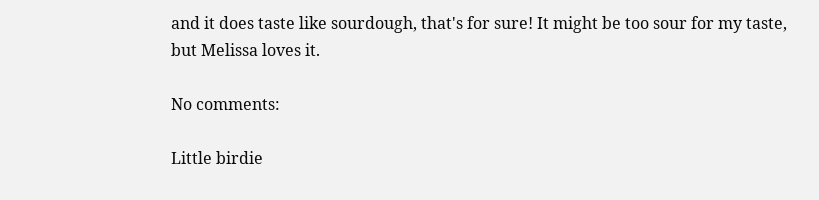and it does taste like sourdough, that's for sure! It might be too sour for my taste, but Melissa loves it.

No comments:

Little birdie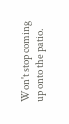Won't stop coming up onto the patio.